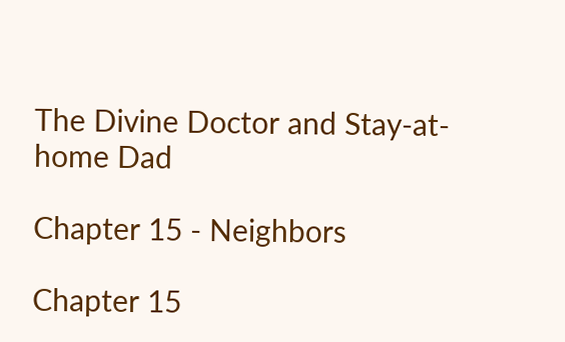The Divine Doctor and Stay-at-home Dad

Chapter 15 - Neighbors

Chapter 15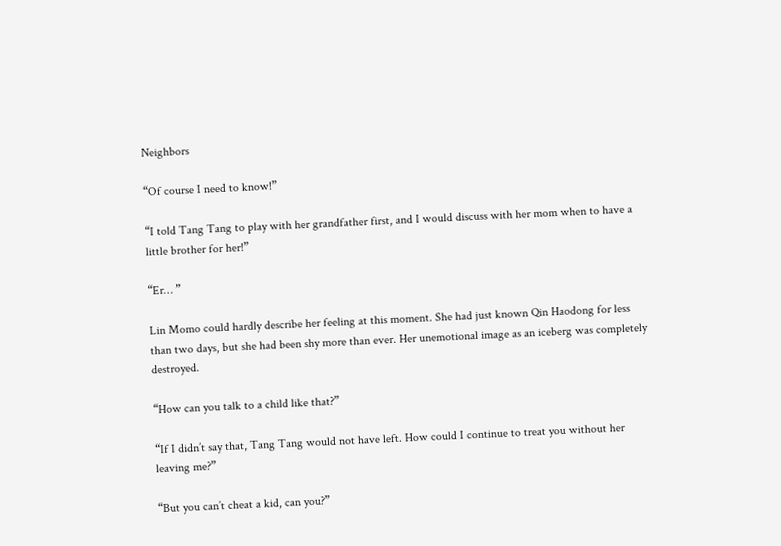Neighbors

“Of course I need to know!”

“I told Tang Tang to play with her grandfather first, and I would discuss with her mom when to have a little brother for her!”

“Er… ”

Lin Momo could hardly describe her feeling at this moment. She had just known Qin Haodong for less than two days, but she had been shy more than ever. Her unemotional image as an iceberg was completely destroyed.

“How can you talk to a child like that?”

“If I didn’t say that, Tang Tang would not have left. How could I continue to treat you without her leaving me?”

“But you can’t cheat a kid, can you?”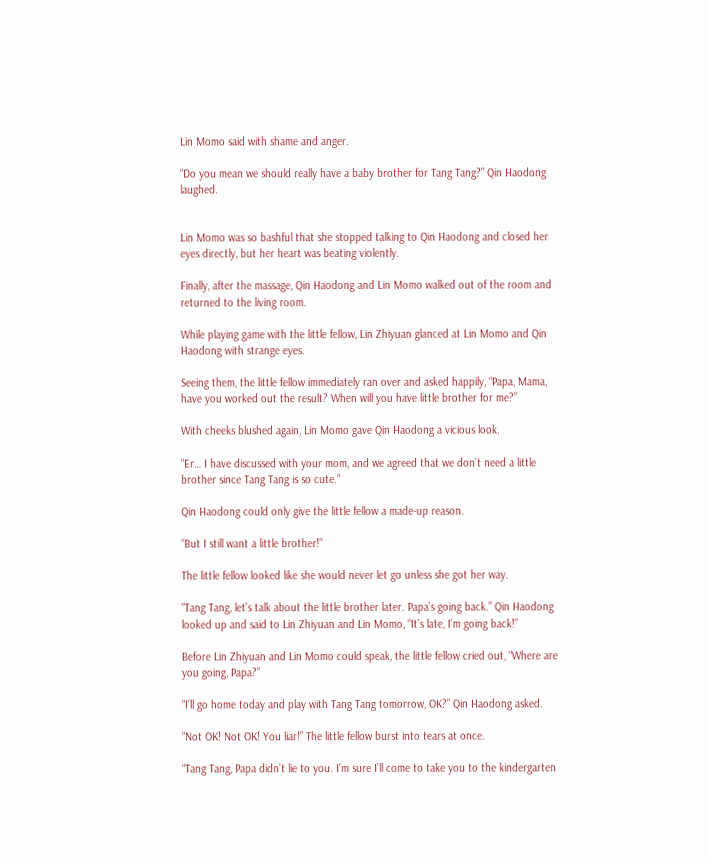Lin Momo said with shame and anger.

“Do you mean we should really have a baby brother for Tang Tang?” Qin Haodong laughed.


Lin Momo was so bashful that she stopped talking to Qin Haodong and closed her eyes directly, but her heart was beating violently.

Finally, after the massage, Qin Haodong and Lin Momo walked out of the room and returned to the living room.

While playing game with the little fellow, Lin Zhiyuan glanced at Lin Momo and Qin Haodong with strange eyes.

Seeing them, the little fellow immediately ran over and asked happily, “Papa, Mama, have you worked out the result? When will you have little brother for me?”

With cheeks blushed again, Lin Momo gave Qin Haodong a vicious look.

“Er… I have discussed with your mom, and we agreed that we don’t need a little brother since Tang Tang is so cute.”

Qin Haodong could only give the little fellow a made-up reason.

“But I still want a little brother!”

The little fellow looked like she would never let go unless she got her way.

“Tang Tang, let’s talk about the little brother later. Papa’s going back.” Qin Haodong looked up and said to Lin Zhiyuan and Lin Momo, “It’s late, I’m going back!”

Before Lin Zhiyuan and Lin Momo could speak, the little fellow cried out, “Where are you going, Papa?”

“I’ll go home today and play with Tang Tang tomorrow, OK?” Qin Haodong asked.

“Not OK! Not OK! You liar!” The little fellow burst into tears at once.

“Tang Tang, Papa didn’t lie to you. I’m sure I’ll come to take you to the kindergarten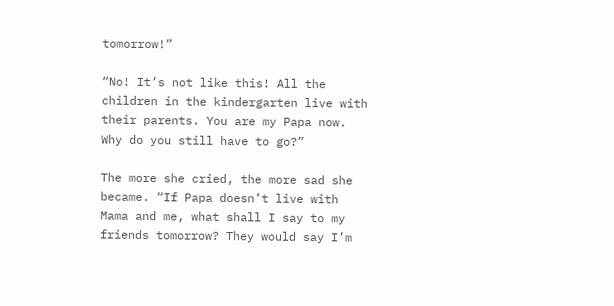tomorrow!”

“No! It’s not like this! All the children in the kindergarten live with their parents. You are my Papa now. Why do you still have to go?”

The more she cried, the more sad she became. “If Papa doesn’t live with Mama and me, what shall I say to my friends tomorrow? They would say I’m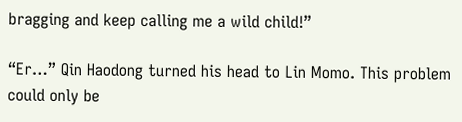bragging and keep calling me a wild child!”

“Er…” Qin Haodong turned his head to Lin Momo. This problem could only be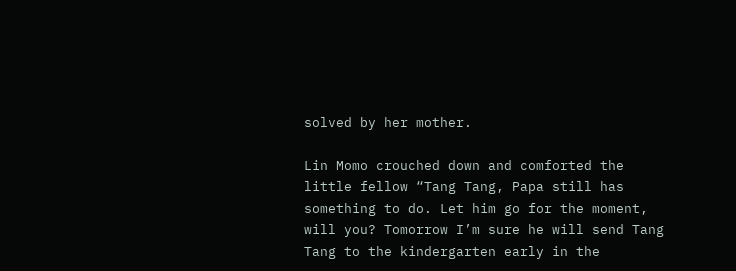solved by her mother.

Lin Momo crouched down and comforted the little fellow “Tang Tang, Papa still has something to do. Let him go for the moment, will you? Tomorrow I’m sure he will send Tang Tang to the kindergarten early in the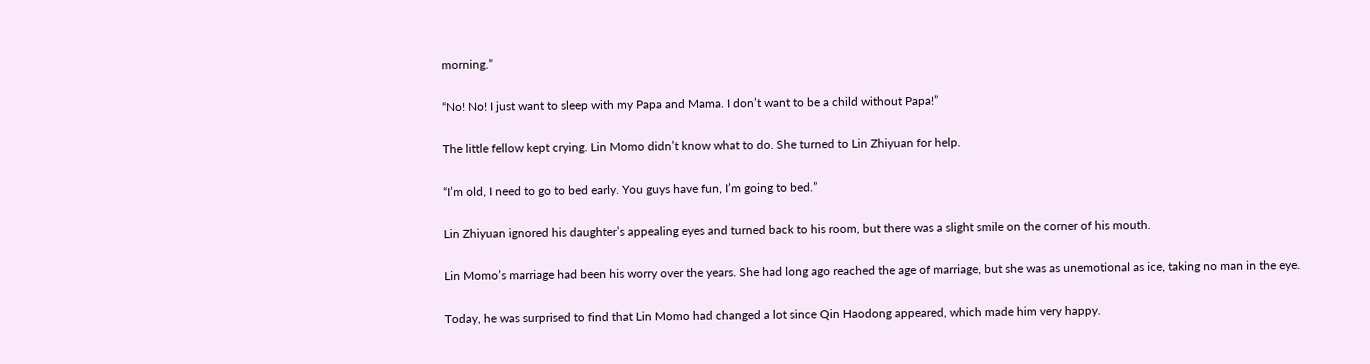morning.”

“No! No! I just want to sleep with my Papa and Mama. I don’t want to be a child without Papa!”

The little fellow kept crying. Lin Momo didn’t know what to do. She turned to Lin Zhiyuan for help.

“I’m old, I need to go to bed early. You guys have fun, I’m going to bed.”

Lin Zhiyuan ignored his daughter’s appealing eyes and turned back to his room, but there was a slight smile on the corner of his mouth.

Lin Momo’s marriage had been his worry over the years. She had long ago reached the age of marriage, but she was as unemotional as ice, taking no man in the eye.

Today, he was surprised to find that Lin Momo had changed a lot since Qin Haodong appeared, which made him very happy.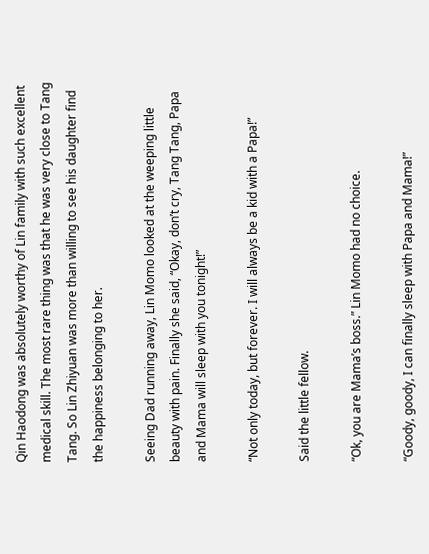Qin Haodong was absolutely worthy of Lin family with such excellent medical skill. The most rare thing was that he was very close to Tang Tang. So Lin Zhiyuan was more than willing to see his daughter find the happiness belonging to her.

Seeing Dad running away, Lin Momo looked at the weeping little beauty with pain. Finally she said, “Okay, don’t cry, Tang Tang, Papa and Mama will sleep with you tonight!”

“Not only today, but forever. I will always be a kid with a Papa!”

Said the little fellow.

“Ok, you are Mama’s boss.” Lin Momo had no choice.

“Goody, goody, I can finally sleep with Papa and Mama!”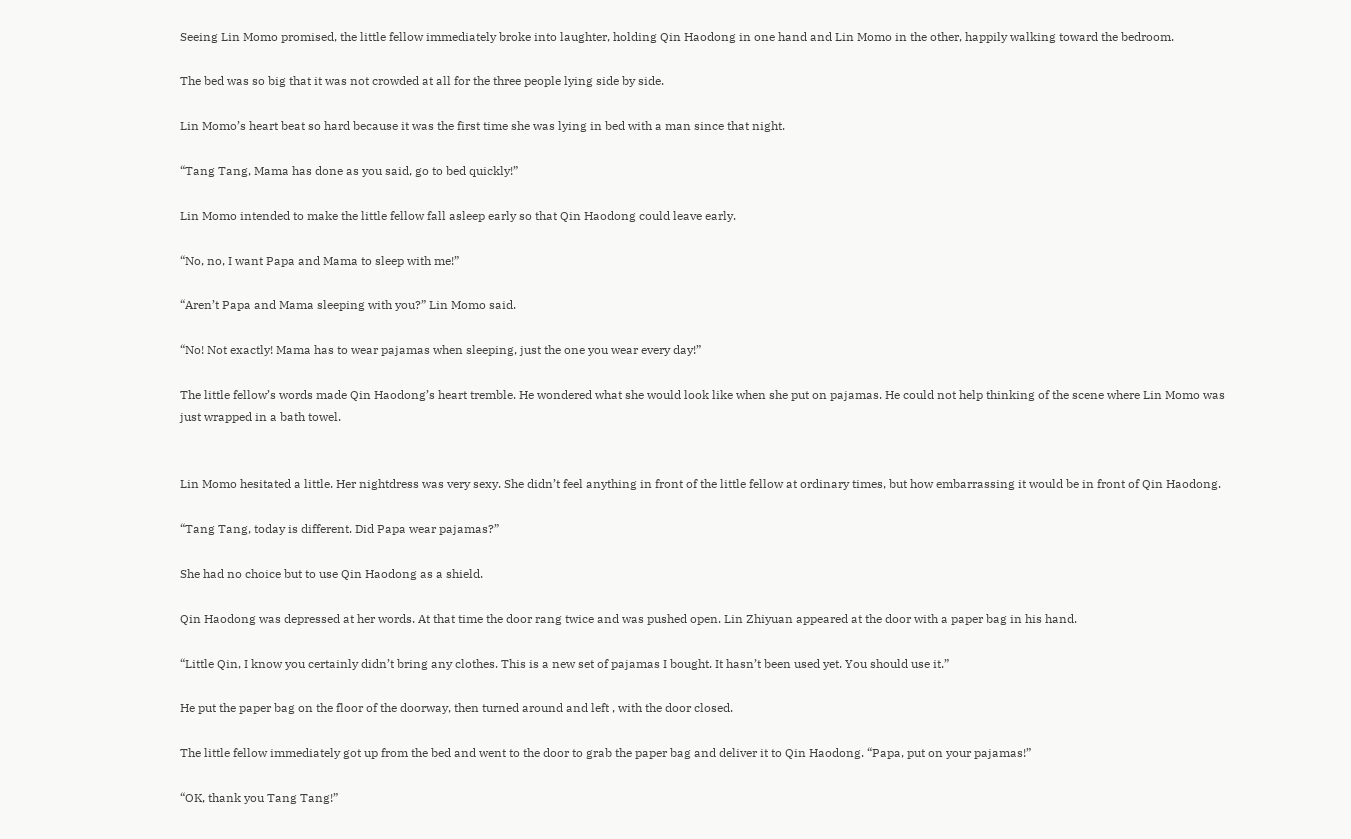Seeing Lin Momo promised, the little fellow immediately broke into laughter, holding Qin Haodong in one hand and Lin Momo in the other, happily walking toward the bedroom.

The bed was so big that it was not crowded at all for the three people lying side by side.

Lin Momo’s heart beat so hard because it was the first time she was lying in bed with a man since that night.

“Tang Tang, Mama has done as you said, go to bed quickly!”

Lin Momo intended to make the little fellow fall asleep early so that Qin Haodong could leave early.

“No, no, I want Papa and Mama to sleep with me!”

“Aren’t Papa and Mama sleeping with you?” Lin Momo said.

“No! Not exactly! Mama has to wear pajamas when sleeping, just the one you wear every day!”

The little fellow’s words made Qin Haodong’s heart tremble. He wondered what she would look like when she put on pajamas. He could not help thinking of the scene where Lin Momo was just wrapped in a bath towel.


Lin Momo hesitated a little. Her nightdress was very sexy. She didn’t feel anything in front of the little fellow at ordinary times, but how embarrassing it would be in front of Qin Haodong.

“Tang Tang, today is different. Did Papa wear pajamas?”

She had no choice but to use Qin Haodong as a shield.

Qin Haodong was depressed at her words. At that time the door rang twice and was pushed open. Lin Zhiyuan appeared at the door with a paper bag in his hand.

“Little Qin, I know you certainly didn’t bring any clothes. This is a new set of pajamas I bought. It hasn’t been used yet. You should use it.”

He put the paper bag on the floor of the doorway, then turned around and left , with the door closed.

The little fellow immediately got up from the bed and went to the door to grab the paper bag and deliver it to Qin Haodong. “Papa, put on your pajamas!”

“OK, thank you Tang Tang!”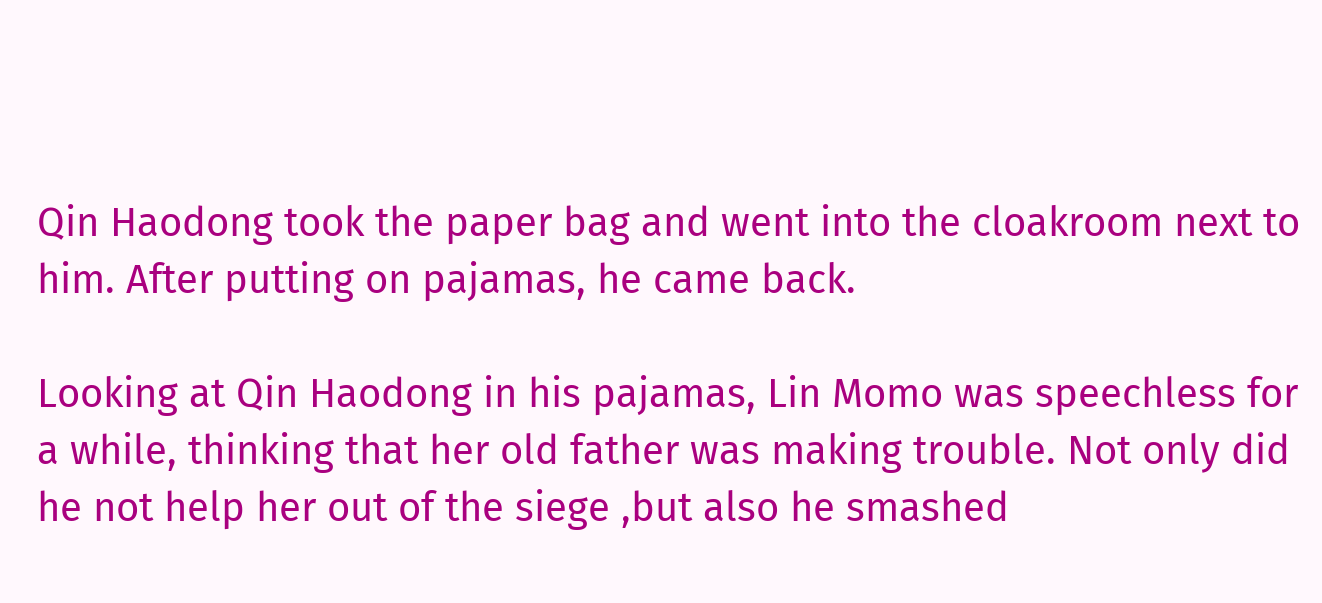Qin Haodong took the paper bag and went into the cloakroom next to him. After putting on pajamas, he came back.

Looking at Qin Haodong in his pajamas, Lin Momo was speechless for a while, thinking that her old father was making trouble. Not only did he not help her out of the siege ,but also he smashed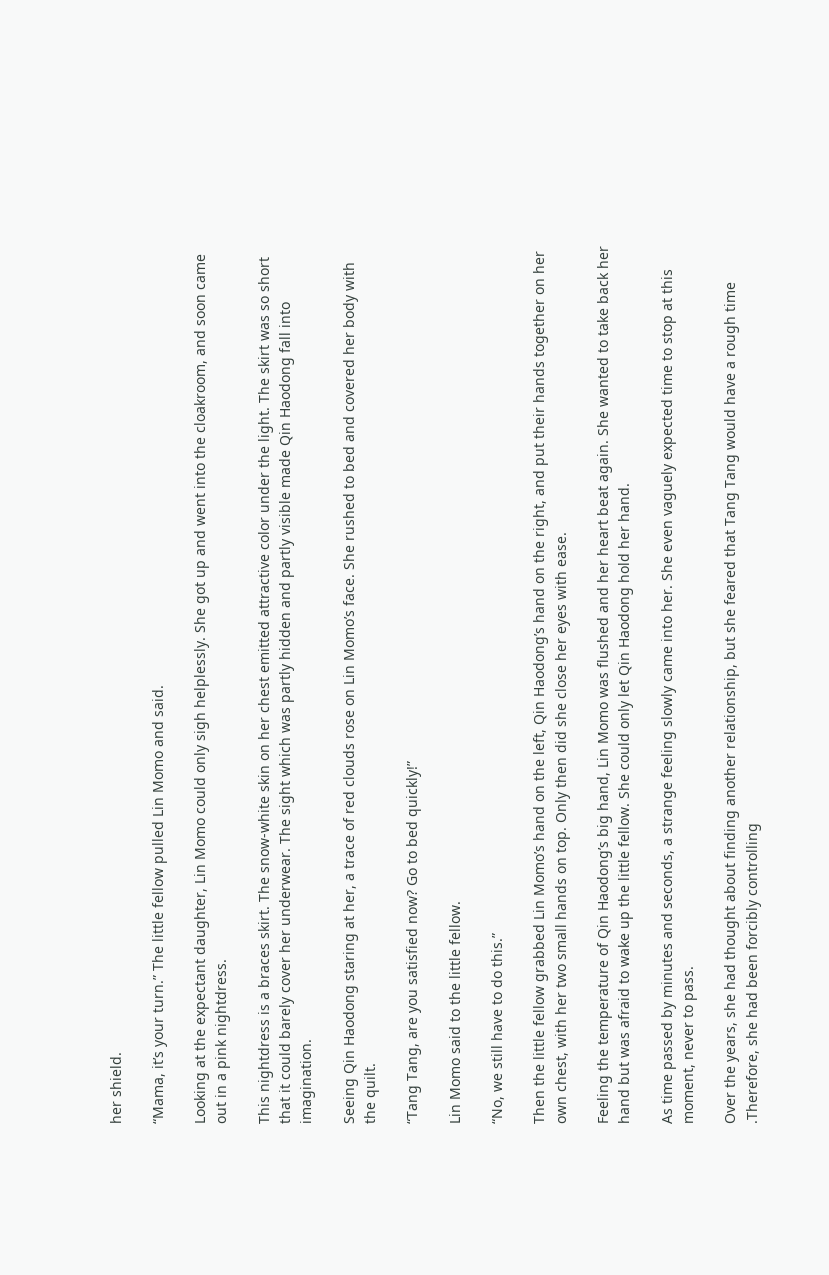her shield.

“Mama, it’s your turn.” The little fellow pulled Lin Momo and said.

Looking at the expectant daughter, Lin Momo could only sigh helplessly. She got up and went into the cloakroom, and soon came out in a pink nightdress.

This nightdress is a braces skirt. The snow-white skin on her chest emitted attractive color under the light. The skirt was so short that it could barely cover her underwear. The sight which was partly hidden and partly visible made Qin Haodong fall into imagination.

Seeing Qin Haodong staring at her, a trace of red clouds rose on Lin Momo’s face. She rushed to bed and covered her body with the quilt.

“Tang Tang, are you satisfied now? Go to bed quickly!”

Lin Momo said to the little fellow.

“No, we still have to do this.”

Then the little fellow grabbed Lin Momo’s hand on the left, Qin Haodong’s hand on the right, and put their hands together on her own chest, with her two small hands on top. Only then did she close her eyes with ease.

Feeling the temperature of Qin Haodong’s big hand, Lin Momo was flushed and her heart beat again. She wanted to take back her hand but was afraid to wake up the little fellow. She could only let Qin Haodong hold her hand.

As time passed by minutes and seconds, a strange feeling slowly came into her. She even vaguely expected time to stop at this moment, never to pass.

Over the years, she had thought about finding another relationship, but she feared that Tang Tang would have a rough time .Therefore, she had been forcibly controlling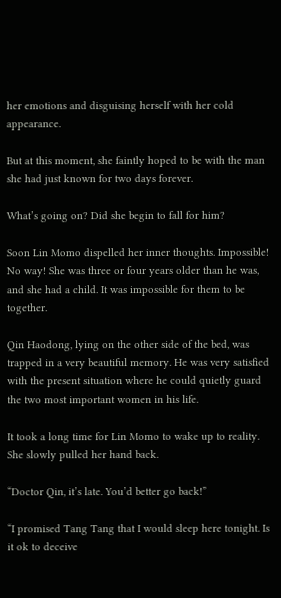her emotions and disguising herself with her cold appearance.

But at this moment, she faintly hoped to be with the man she had just known for two days forever.

What’s going on? Did she begin to fall for him?

Soon Lin Momo dispelled her inner thoughts. Impossible! No way! She was three or four years older than he was, and she had a child. It was impossible for them to be together.

Qin Haodong, lying on the other side of the bed, was trapped in a very beautiful memory. He was very satisfied with the present situation where he could quietly guard the two most important women in his life.

It took a long time for Lin Momo to wake up to reality. She slowly pulled her hand back.

“Doctor Qin, it’s late. You’d better go back!”

“I promised Tang Tang that I would sleep here tonight. Is it ok to deceive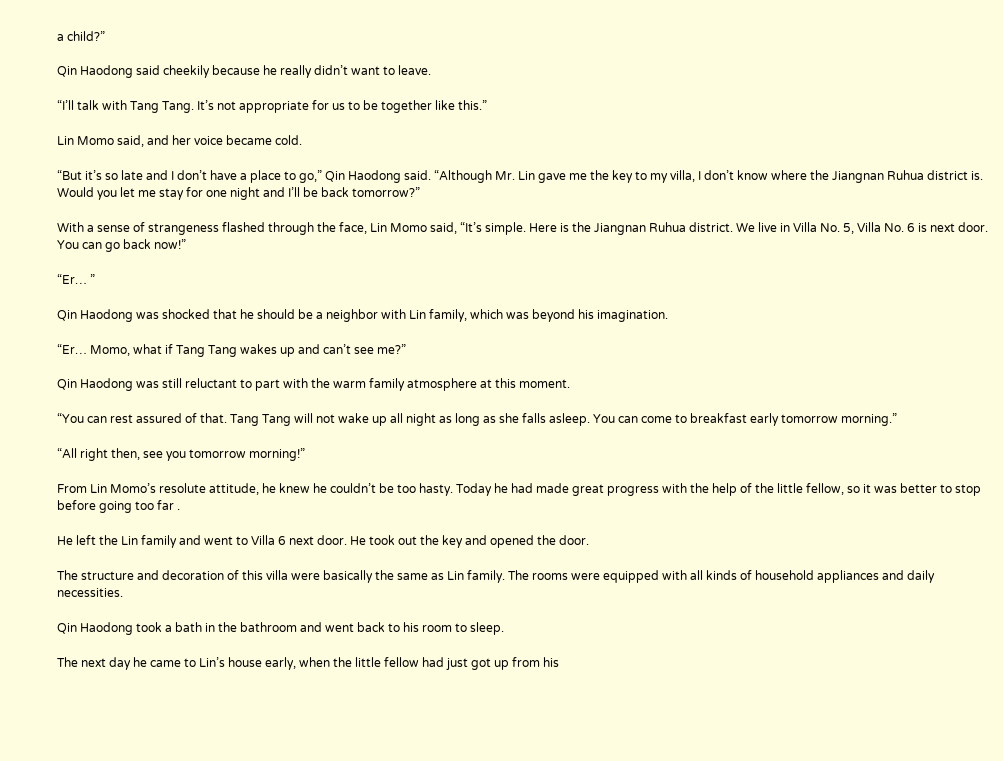a child?”

Qin Haodong said cheekily because he really didn’t want to leave.

“I’ll talk with Tang Tang. It’s not appropriate for us to be together like this.”

Lin Momo said, and her voice became cold.

“But it’s so late and I don’t have a place to go,” Qin Haodong said. “Although Mr. Lin gave me the key to my villa, I don’t know where the Jiangnan Ruhua district is. Would you let me stay for one night and I’ll be back tomorrow?”

With a sense of strangeness flashed through the face, Lin Momo said, “It’s simple. Here is the Jiangnan Ruhua district. We live in Villa No. 5, Villa No. 6 is next door. You can go back now!”

“Er… ”

Qin Haodong was shocked that he should be a neighbor with Lin family, which was beyond his imagination.

“Er… Momo, what if Tang Tang wakes up and can’t see me?”

Qin Haodong was still reluctant to part with the warm family atmosphere at this moment.

“You can rest assured of that. Tang Tang will not wake up all night as long as she falls asleep. You can come to breakfast early tomorrow morning.”

“All right then, see you tomorrow morning!”

From Lin Momo’s resolute attitude, he knew he couldn’t be too hasty. Today he had made great progress with the help of the little fellow, so it was better to stop before going too far .

He left the Lin family and went to Villa 6 next door. He took out the key and opened the door.

The structure and decoration of this villa were basically the same as Lin family. The rooms were equipped with all kinds of household appliances and daily necessities.

Qin Haodong took a bath in the bathroom and went back to his room to sleep.

The next day he came to Lin’s house early, when the little fellow had just got up from his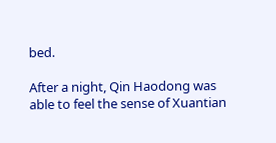bed.

After a night, Qin Haodong was able to feel the sense of Xuantian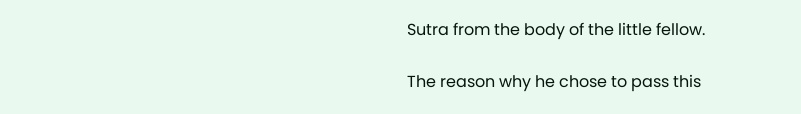Sutra from the body of the little fellow.

The reason why he chose to pass this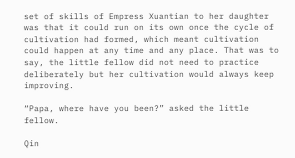set of skills of Empress Xuantian to her daughter was that it could run on its own once the cycle of cultivation had formed, which meant cultivation could happen at any time and any place. That was to say, the little fellow did not need to practice deliberately but her cultivation would always keep improving.

“Papa, where have you been?” asked the little fellow.

Qin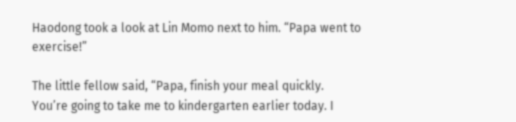Haodong took a look at Lin Momo next to him. “Papa went to exercise!”

The little fellow said, “Papa, finish your meal quickly. You’re going to take me to kindergarten earlier today. I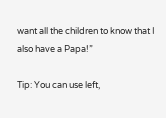want all the children to know that I also have a Papa!”

Tip: You can use left,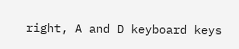right, A and D keyboard keys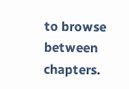to browse between chapters.